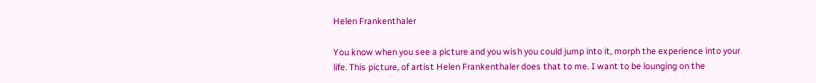Helen Frankenthaler

You know when you see a picture and you wish you could jump into it, morph the experience into your life. This picture, of artist Helen Frankenthaler does that to me. I want to be lounging on the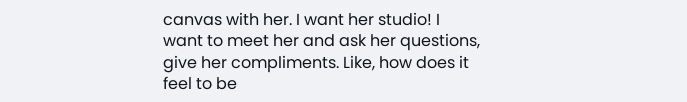canvas with her. I want her studio! I want to meet her and ask her questions, give her compliments. Like, how does it feel to be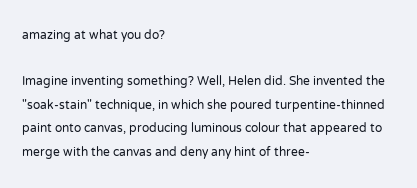amazing at what you do?

Imagine inventing something? Well, Helen did. She invented the "soak-stain" technique, in which she poured turpentine-thinned paint onto canvas, producing luminous colour that appeared to merge with the canvas and deny any hint of three-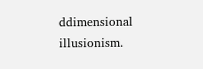ddimensional illusionism.